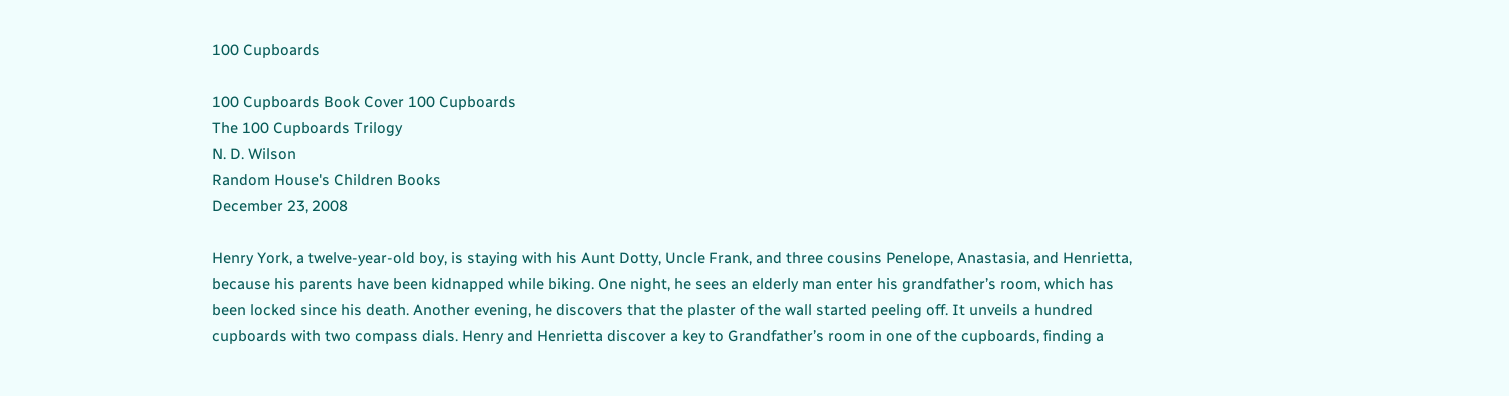100 Cupboards

100 Cupboards Book Cover 100 Cupboards
The 100 Cupboards Trilogy
N. D. Wilson
Random House's Children Books
December 23, 2008

Henry York, a twelve-year-old boy, is staying with his Aunt Dotty, Uncle Frank, and three cousins Penelope, Anastasia, and Henrietta, because his parents have been kidnapped while biking. One night, he sees an elderly man enter his grandfather’s room, which has been locked since his death. Another evening, he discovers that the plaster of the wall started peeling off. It unveils a hundred cupboards with two compass dials. Henry and Henrietta discover a key to Grandfather’s room in one of the cupboards, finding a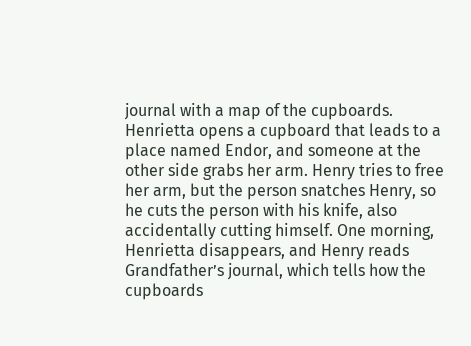journal with a map of the cupboards. Henrietta opens a cupboard that leads to a place named Endor, and someone at the other side grabs her arm. Henry tries to free her arm, but the person snatches Henry, so he cuts the person with his knife, also accidentally cutting himself. One morning, Henrietta disappears, and Henry reads Grandfather’s journal, which tells how the cupboards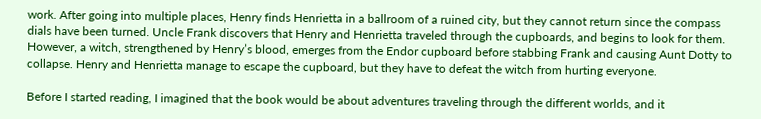work. After going into multiple places, Henry finds Henrietta in a ballroom of a ruined city, but they cannot return since the compass dials have been turned. Uncle Frank discovers that Henry and Henrietta traveled through the cupboards, and begins to look for them. However, a witch, strengthened by Henry’s blood, emerges from the Endor cupboard before stabbing Frank and causing Aunt Dotty to collapse. Henry and Henrietta manage to escape the cupboard, but they have to defeat the witch from hurting everyone.

Before I started reading, I imagined that the book would be about adventures traveling through the different worlds, and it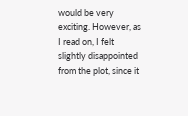would be very exciting. However, as I read on, I felt slightly disappointed from the plot, since it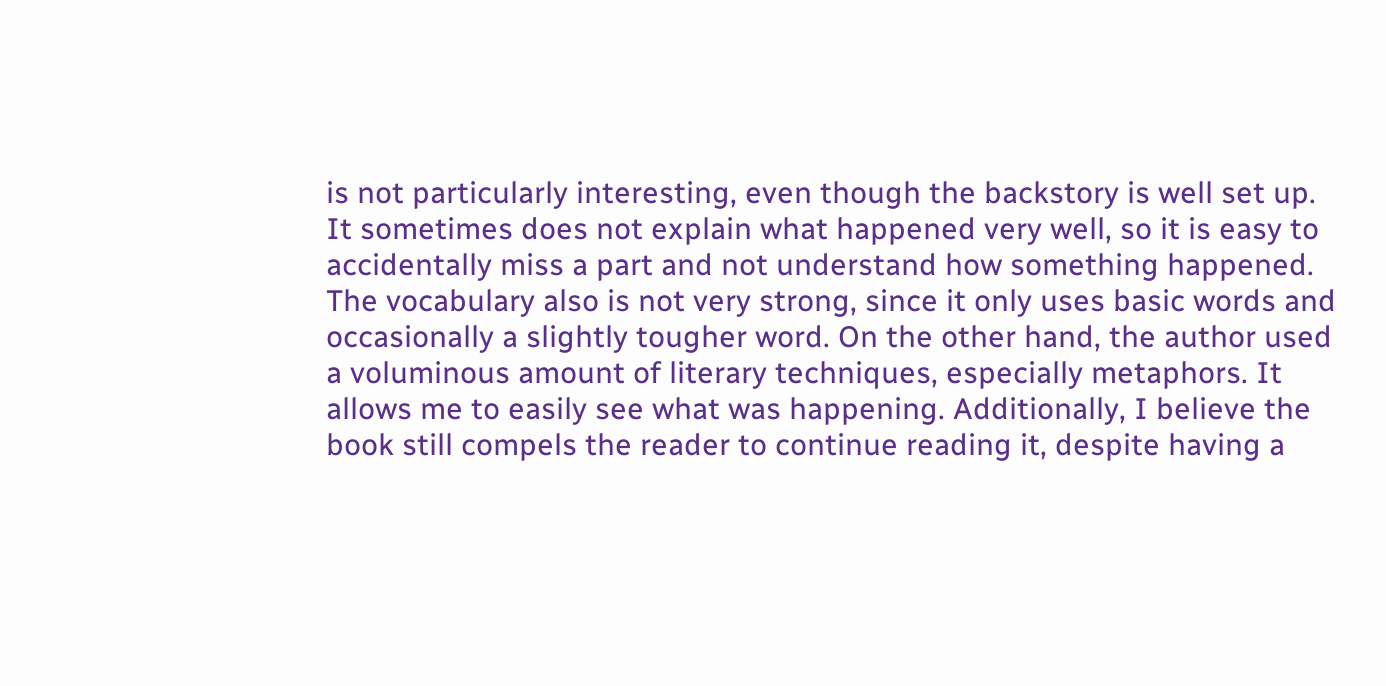is not particularly interesting, even though the backstory is well set up. It sometimes does not explain what happened very well, so it is easy to accidentally miss a part and not understand how something happened. The vocabulary also is not very strong, since it only uses basic words and occasionally a slightly tougher word. On the other hand, the author used a voluminous amount of literary techniques, especially metaphors. It allows me to easily see what was happening. Additionally, I believe the book still compels the reader to continue reading it, despite having a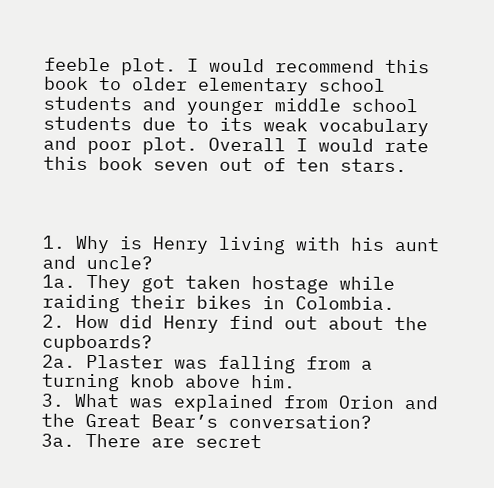feeble plot. I would recommend this book to older elementary school students and younger middle school students due to its weak vocabulary and poor plot. Overall I would rate this book seven out of ten stars.



1. Why is Henry living with his aunt and uncle?
1a. They got taken hostage while raiding their bikes in Colombia.
2. How did Henry find out about the cupboards?
2a. Plaster was falling from a turning knob above him.
3. What was explained from Orion and the Great Bear’s conversation?
3a. There are secret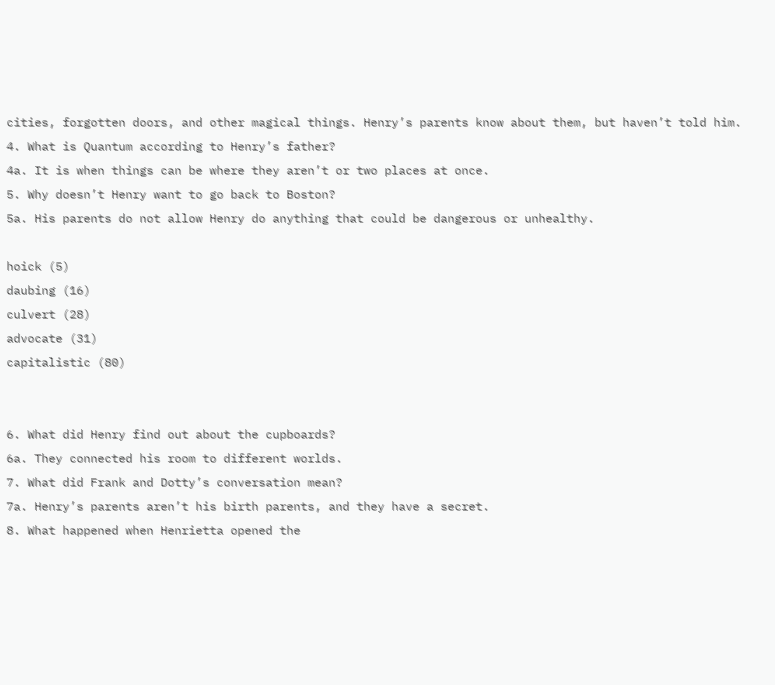cities, forgotten doors, and other magical things. Henry’s parents know about them, but haven’t told him.
4. What is Quantum according to Henry’s father?
4a. It is when things can be where they aren’t or two places at once.
5. Why doesn’t Henry want to go back to Boston?
5a. His parents do not allow Henry do anything that could be dangerous or unhealthy.

hoick (5)
daubing (16)
culvert (28)
advocate (31)
capitalistic (80)


6. What did Henry find out about the cupboards?
6a. They connected his room to different worlds.
7. What did Frank and Dotty’s conversation mean?
7a. Henry’s parents aren’t his birth parents, and they have a secret.
8. What happened when Henrietta opened the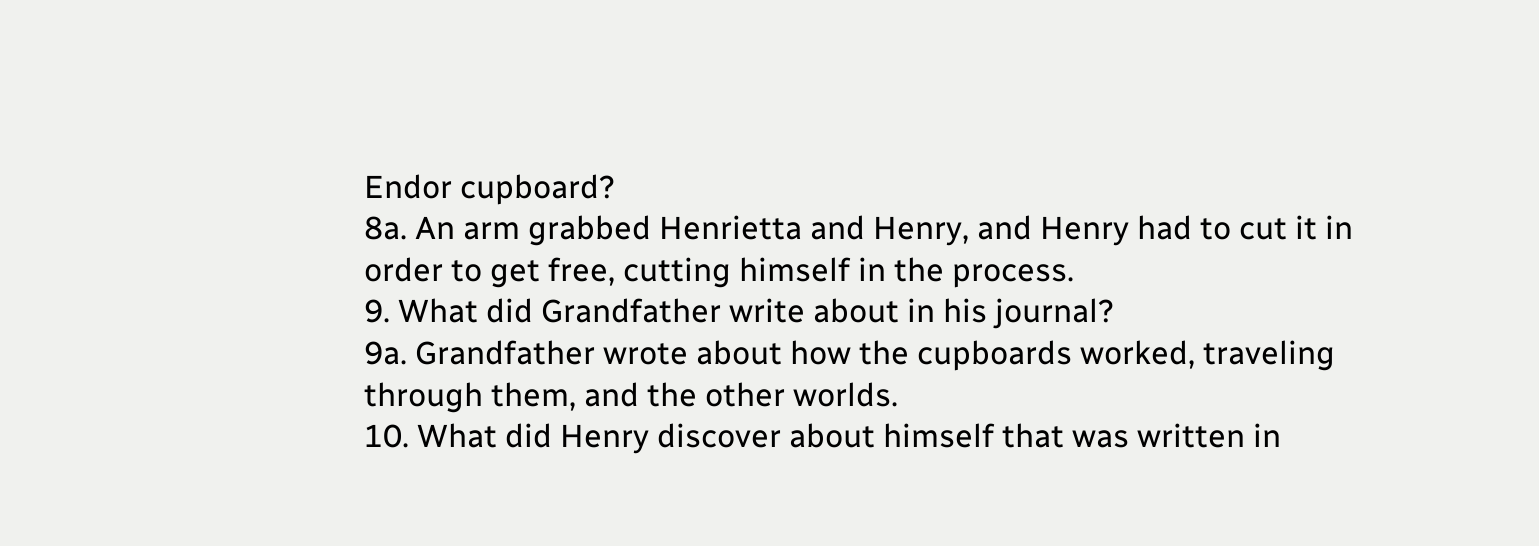Endor cupboard?
8a. An arm grabbed Henrietta and Henry, and Henry had to cut it in order to get free, cutting himself in the process.
9. What did Grandfather write about in his journal?
9a. Grandfather wrote about how the cupboards worked, traveling through them, and the other worlds.
10. What did Henry discover about himself that was written in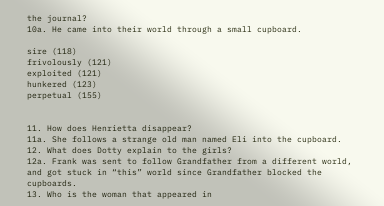the journal?
10a. He came into their world through a small cupboard.

sire (118)
frivolously (121)
exploited (121)
hunkered (123)
perpetual (155)


11. How does Henrietta disappear?
11a. She follows a strange old man named Eli into the cupboard.
12. What does Dotty explain to the girls?
12a. Frank was sent to follow Grandfather from a different world, and got stuck in “this” world since Grandfather blocked the cupboards.
13. Who is the woman that appeared in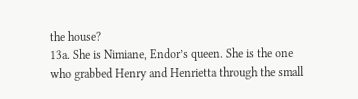the house?
13a. She is Nimiane, Endor’s queen. She is the one who grabbed Henry and Henrietta through the small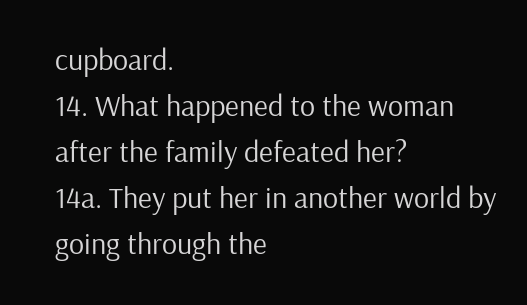cupboard.
14. What happened to the woman after the family defeated her?
14a. They put her in another world by going through the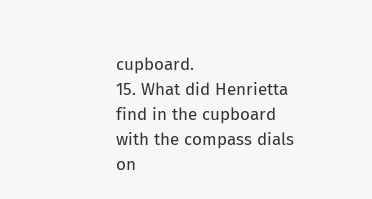cupboard.
15. What did Henrietta find in the cupboard with the compass dials on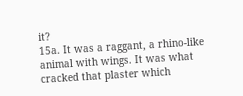it?
15a. It was a raggant, a rhino-like animal with wings. It was what cracked that plaster which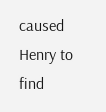caused Henry to find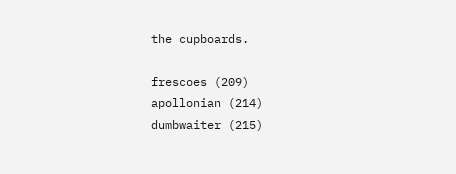the cupboards.

frescoes (209)
apollonian (214)
dumbwaiter (215)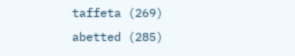taffeta (269)
abetted (285)